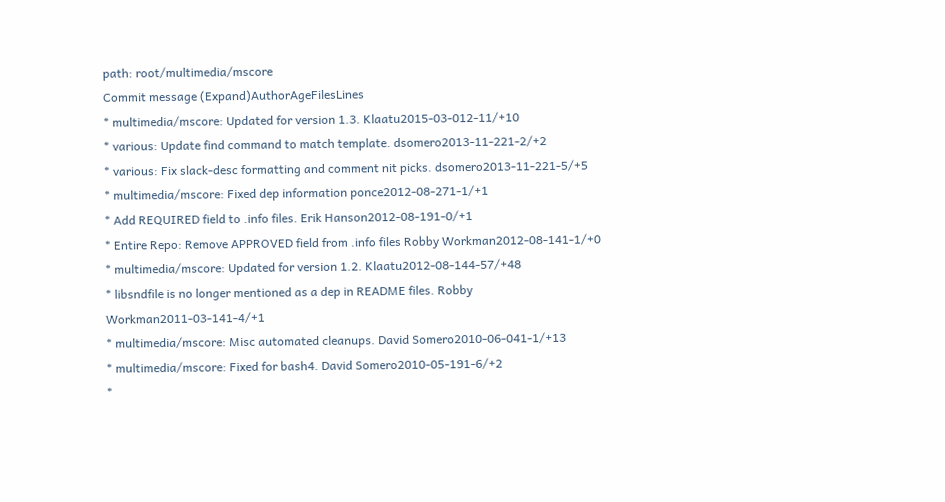path: root/multimedia/mscore
Commit message (Expand)AuthorAgeFilesLines
* multimedia/mscore: Updated for version 1.3. Klaatu2015-03-012-11/+10
* various: Update find command to match template. dsomero2013-11-221-2/+2
* various: Fix slack-desc formatting and comment nit picks. dsomero2013-11-221-5/+5
* multimedia/mscore: Fixed dep information ponce2012-08-271-1/+1
* Add REQUIRED field to .info files. Erik Hanson2012-08-191-0/+1
* Entire Repo: Remove APPROVED field from .info files Robby Workman2012-08-141-1/+0
* multimedia/mscore: Updated for version 1.2. Klaatu2012-08-144-57/+48
* libsndfile is no longer mentioned as a dep in README files. Robby Workman2011-03-141-4/+1
* multimedia/mscore: Misc automated cleanups. David Somero2010-06-041-1/+13
* multimedia/mscore: Fixed for bash4. David Somero2010-05-191-6/+2
*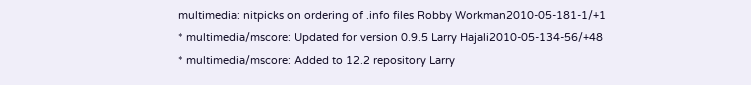multimedia: nitpicks on ordering of .info files Robby Workman2010-05-181-1/+1
* multimedia/mscore: Updated for version 0.9.5 Larry Hajali2010-05-134-56/+48
* multimedia/mscore: Added to 12.2 repository Larry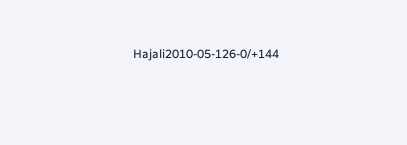Hajali2010-05-126-0/+144